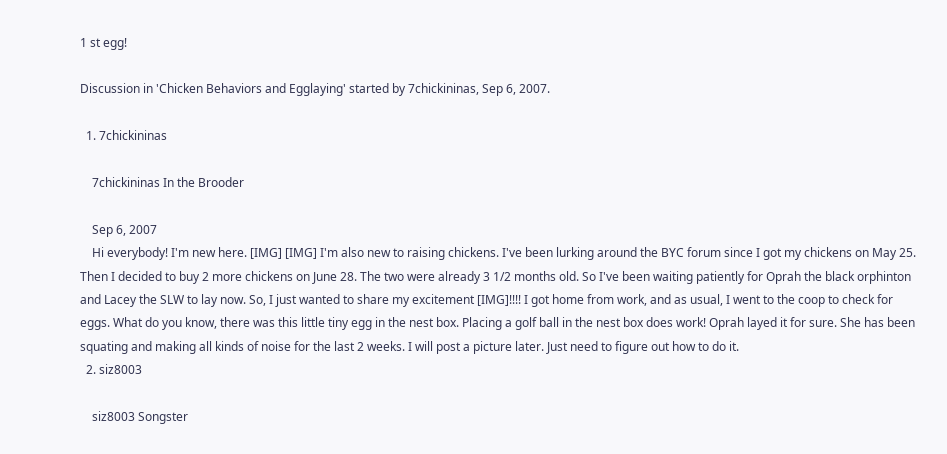1 st egg!

Discussion in 'Chicken Behaviors and Egglaying' started by 7chickininas, Sep 6, 2007.

  1. 7chickininas

    7chickininas In the Brooder

    Sep 6, 2007
    Hi everybody! I'm new here. [IMG] [IMG] I'm also new to raising chickens. I've been lurking around the BYC forum since I got my chickens on May 25. Then I decided to buy 2 more chickens on June 28. The two were already 3 1/2 months old. So I've been waiting patiently for Oprah the black orphinton and Lacey the SLW to lay now. So, I just wanted to share my excitement [IMG]!!!! I got home from work, and as usual, I went to the coop to check for eggs. What do you know, there was this little tiny egg in the nest box. Placing a golf ball in the nest box does work! Oprah layed it for sure. She has been squating and making all kinds of noise for the last 2 weeks. I will post a picture later. Just need to figure out how to do it.
  2. siz8003

    siz8003 Songster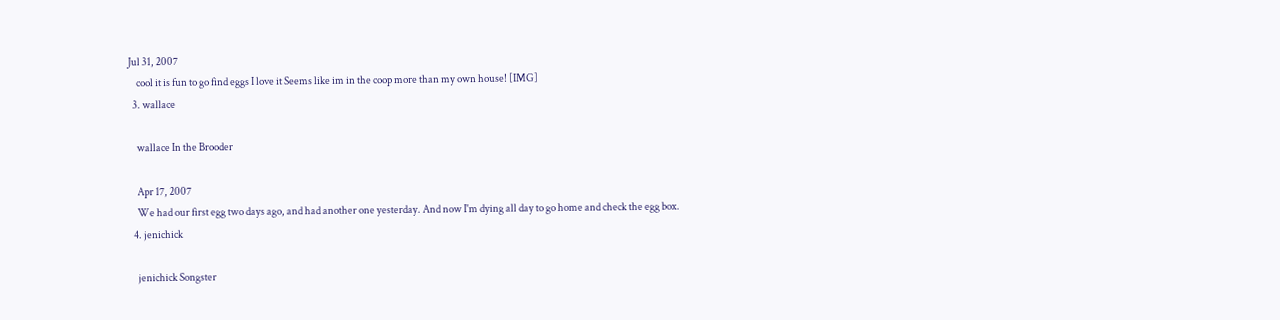Jul 31, 2007
    cool it is fun to go find eggs I love it Seems like im in the coop more than my own house! [IMG]
  3. wallace

    wallace In the Brooder

    Apr 17, 2007
    We had our first egg two days ago, and had another one yesterday. And now I'm dying all day to go home and check the egg box.
  4. jenichick

    jenichick Songster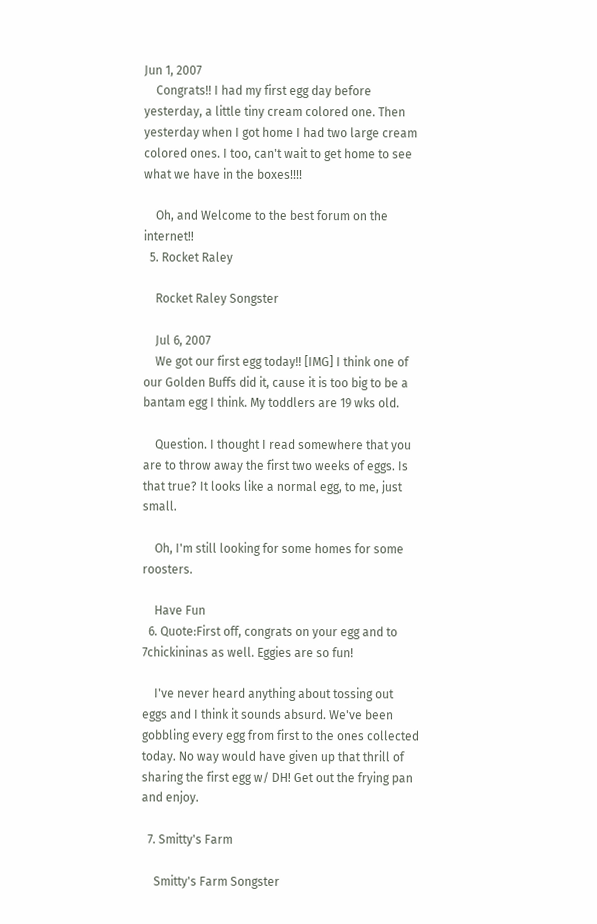Jun 1, 2007
    Congrats!! I had my first egg day before yesterday, a little tiny cream colored one. Then yesterday when I got home I had two large cream colored ones. I too, can't wait to get home to see what we have in the boxes!!!!

    Oh, and Welcome to the best forum on the internet!!
  5. Rocket Raley

    Rocket Raley Songster

    Jul 6, 2007
    We got our first egg today!! [IMG] I think one of our Golden Buffs did it, cause it is too big to be a bantam egg I think. My toddlers are 19 wks old.

    Question. I thought I read somewhere that you are to throw away the first two weeks of eggs. Is that true? It looks like a normal egg, to me, just small.

    Oh, I'm still looking for some homes for some roosters.

    Have Fun
  6. Quote:First off, congrats on your egg and to 7chickininas as well. Eggies are so fun!

    I've never heard anything about tossing out eggs and I think it sounds absurd. We've been gobbling every egg from first to the ones collected today. No way would have given up that thrill of sharing the first egg w/ DH! Get out the frying pan and enjoy.

  7. Smitty's Farm

    Smitty's Farm Songster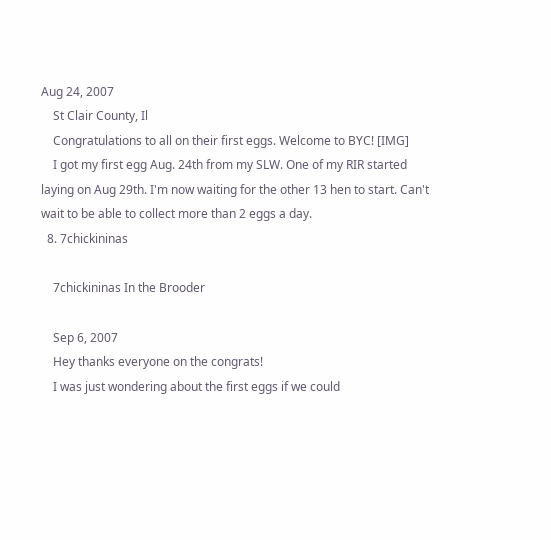Aug 24, 2007
    St Clair County, Il
    Congratulations to all on their first eggs. Welcome to BYC! [IMG]
    I got my first egg Aug. 24th from my SLW. One of my RIR started laying on Aug 29th. I'm now waiting for the other 13 hen to start. Can't wait to be able to collect more than 2 eggs a day.
  8. 7chickininas

    7chickininas In the Brooder

    Sep 6, 2007
    Hey thanks everyone on the congrats!
    I was just wondering about the first eggs if we could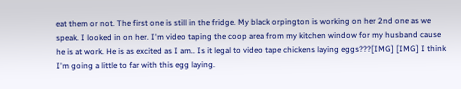eat them or not. The first one is still in the fridge. My black orpington is working on her 2nd one as we speak. I looked in on her. I'm video taping the coop area from my kitchen window for my husband cause he is at work. He is as excited as I am.. Is it legal to video tape chickens laying eggs???[IMG] [IMG] I think I'm going a little to far with this egg laying.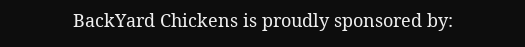BackYard Chickens is proudly sponsored by: